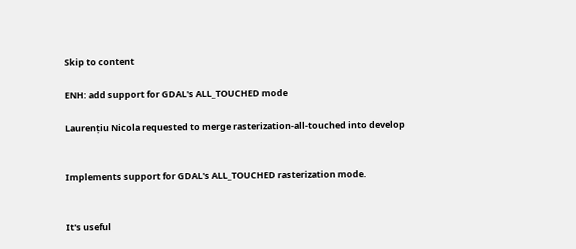Skip to content

ENH: add support for GDAL's ALL_TOUCHED mode

Laurențiu Nicola requested to merge rasterization-all-touched into develop


Implements support for GDAL's ALL_TOUCHED rasterization mode.


It's useful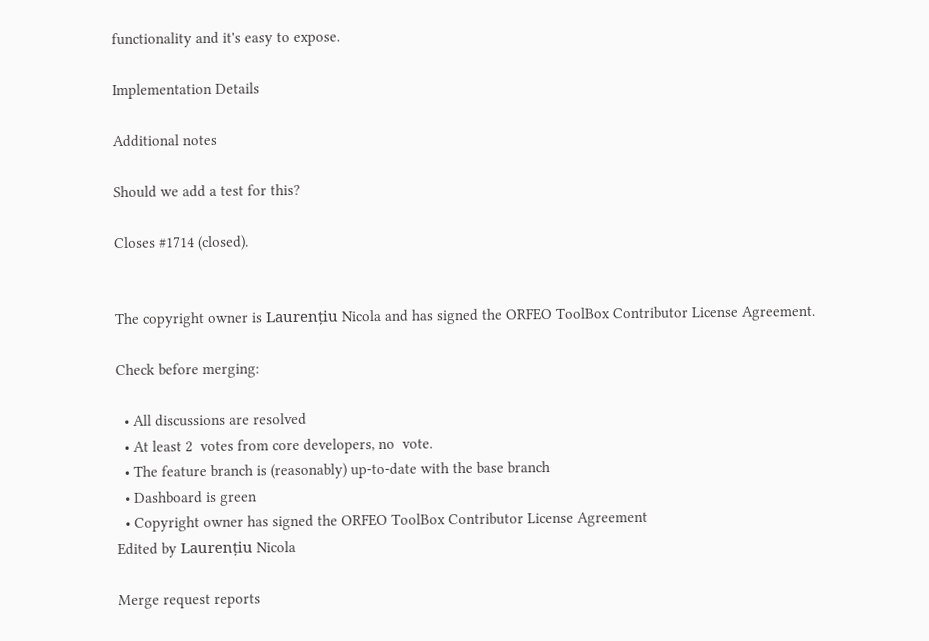functionality and it's easy to expose.

Implementation Details

Additional notes

Should we add a test for this?

Closes #1714 (closed).


The copyright owner is Laurențiu Nicola and has signed the ORFEO ToolBox Contributor License Agreement.

Check before merging:

  • All discussions are resolved
  • At least 2  votes from core developers, no  vote.
  • The feature branch is (reasonably) up-to-date with the base branch
  • Dashboard is green
  • Copyright owner has signed the ORFEO ToolBox Contributor License Agreement
Edited by Laurențiu Nicola

Merge request reports